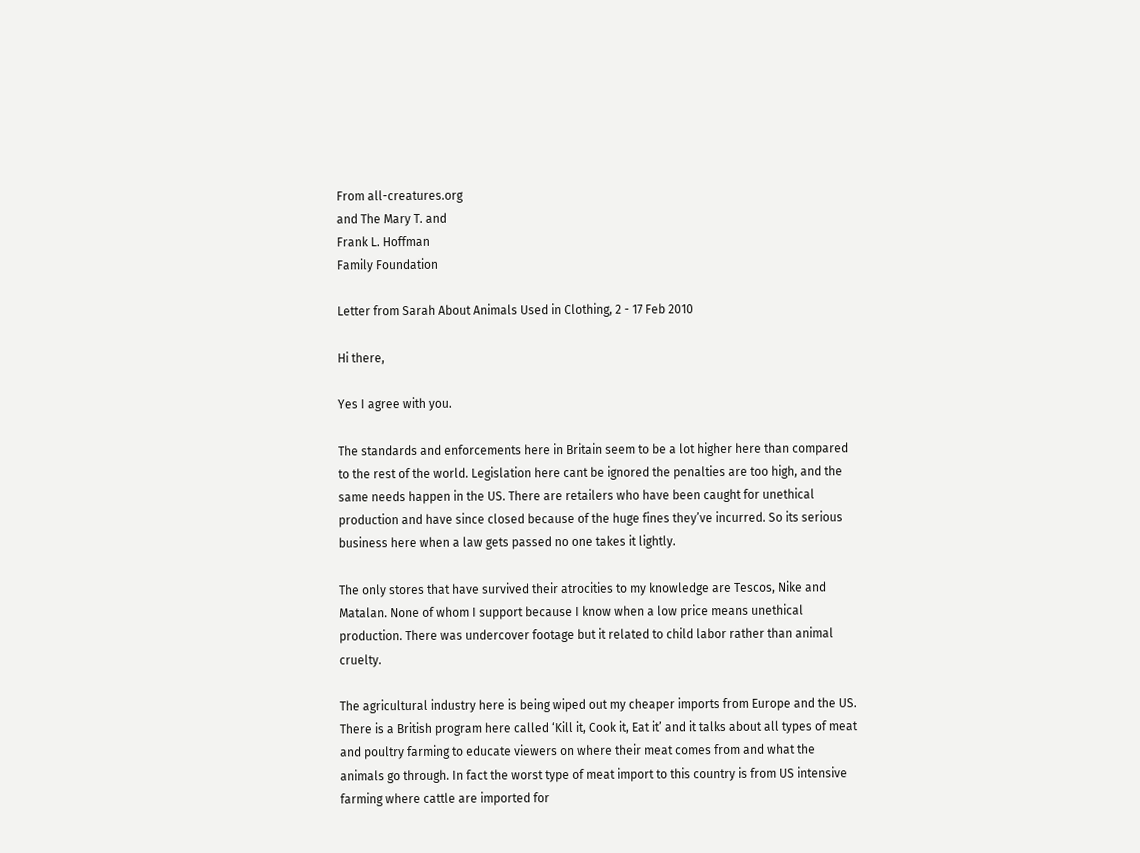From all-creatures.org
and The Mary T. and
Frank L. Hoffman
Family Foundation

Letter from Sarah About Animals Used in Clothing, 2 - 17 Feb 2010

Hi there,

Yes I agree with you.

The standards and enforcements here in Britain seem to be a lot higher here than compared to the rest of the world. Legislation here cant be ignored the penalties are too high, and the same needs happen in the US. There are retailers who have been caught for unethical production and have since closed because of the huge fines they’ve incurred. So its serious business here when a law gets passed no one takes it lightly.

The only stores that have survived their atrocities to my knowledge are Tescos, Nike and Matalan. None of whom I support because I know when a low price means unethical production. There was undercover footage but it related to child labor rather than animal cruelty.

The agricultural industry here is being wiped out my cheaper imports from Europe and the US. There is a British program here called ‘Kill it, Cook it, Eat it’ and it talks about all types of meat and poultry farming to educate viewers on where their meat comes from and what the animals go through. In fact the worst type of meat import to this country is from US intensive farming where cattle are imported for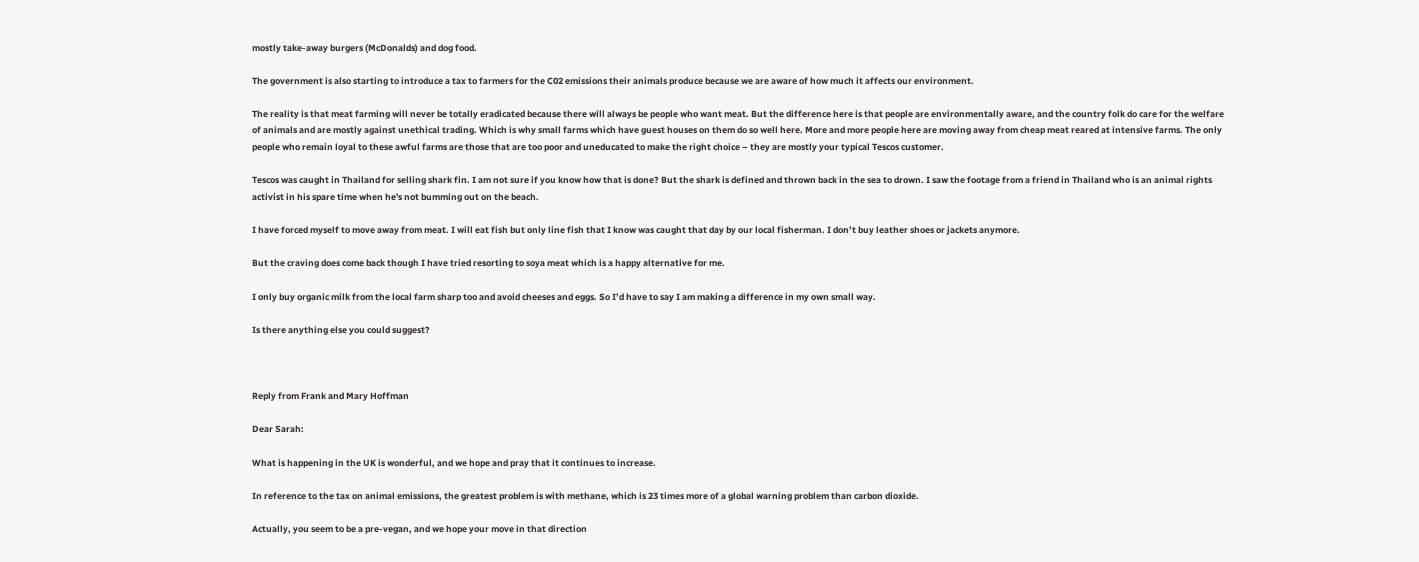mostly take-away burgers (McDonalds) and dog food.

The government is also starting to introduce a tax to farmers for the C02 emissions their animals produce because we are aware of how much it affects our environment.

The reality is that meat farming will never be totally eradicated because there will always be people who want meat. But the difference here is that people are environmentally aware, and the country folk do care for the welfare of animals and are mostly against unethical trading. Which is why small farms which have guest houses on them do so well here. More and more people here are moving away from cheap meat reared at intensive farms. The only people who remain loyal to these awful farms are those that are too poor and uneducated to make the right choice – they are mostly your typical Tescos customer.

Tescos was caught in Thailand for selling shark fin. I am not sure if you know how that is done? But the shark is defined and thrown back in the sea to drown. I saw the footage from a friend in Thailand who is an animal rights activist in his spare time when he's not bumming out on the beach.

I have forced myself to move away from meat. I will eat fish but only line fish that I know was caught that day by our local fisherman. I don’t buy leather shoes or jackets anymore.

But the craving does come back though I have tried resorting to soya meat which is a happy alternative for me.

I only buy organic milk from the local farm sharp too and avoid cheeses and eggs. So I’d have to say I am making a difference in my own small way.

Is there anything else you could suggest?



Reply from Frank and Mary Hoffman

Dear Sarah:

What is happening in the UK is wonderful, and we hope and pray that it continues to increase.

In reference to the tax on animal emissions, the greatest problem is with methane, which is 23 times more of a global warning problem than carbon dioxide.

Actually, you seem to be a pre-vegan, and we hope your move in that direction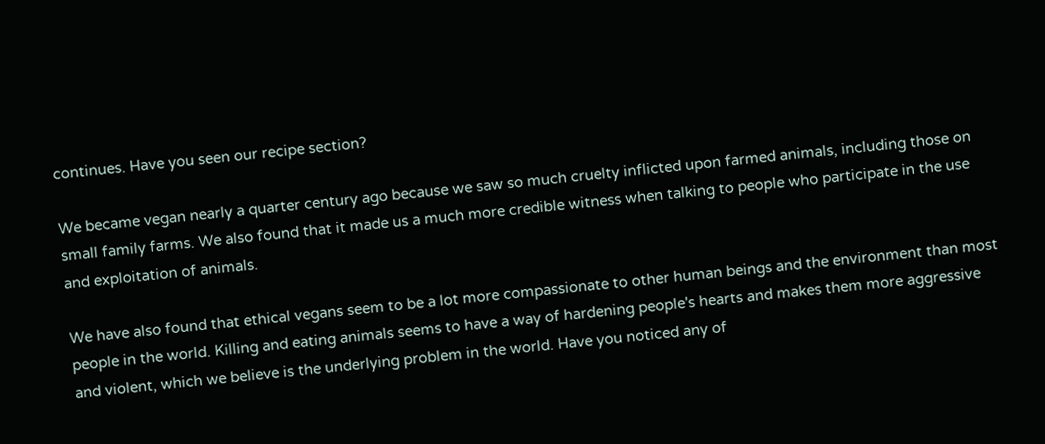continues. Have you seen our recipe section?

We became vegan nearly a quarter century ago because we saw so much cruelty inflicted upon farmed animals, including those on small family farms. We also found that it made us a much more credible witness when talking to people who participate in the use and exploitation of animals.

We have also found that ethical vegans seem to be a lot more compassionate to other human beings and the environment than most people in the world. Killing and eating animals seems to have a way of hardening people's hearts and makes them more aggressive and violent, which we believe is the underlying problem in the world. Have you noticed any of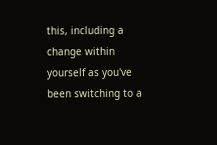this, including a change within yourself as you've been switching to a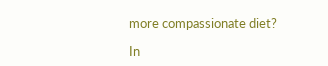more compassionate diet?

In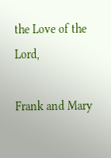the Love of the Lord,

Frank and Mary